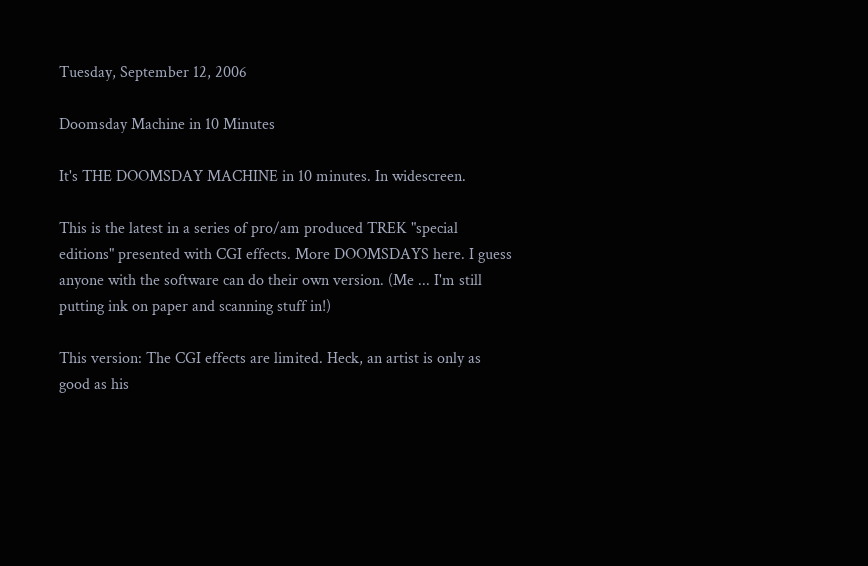Tuesday, September 12, 2006

Doomsday Machine in 10 Minutes

It's THE DOOMSDAY MACHINE in 10 minutes. In widescreen.

This is the latest in a series of pro/am produced TREK "special editions" presented with CGI effects. More DOOMSDAYS here. I guess anyone with the software can do their own version. (Me ... I'm still putting ink on paper and scanning stuff in!)

This version: The CGI effects are limited. Heck, an artist is only as good as his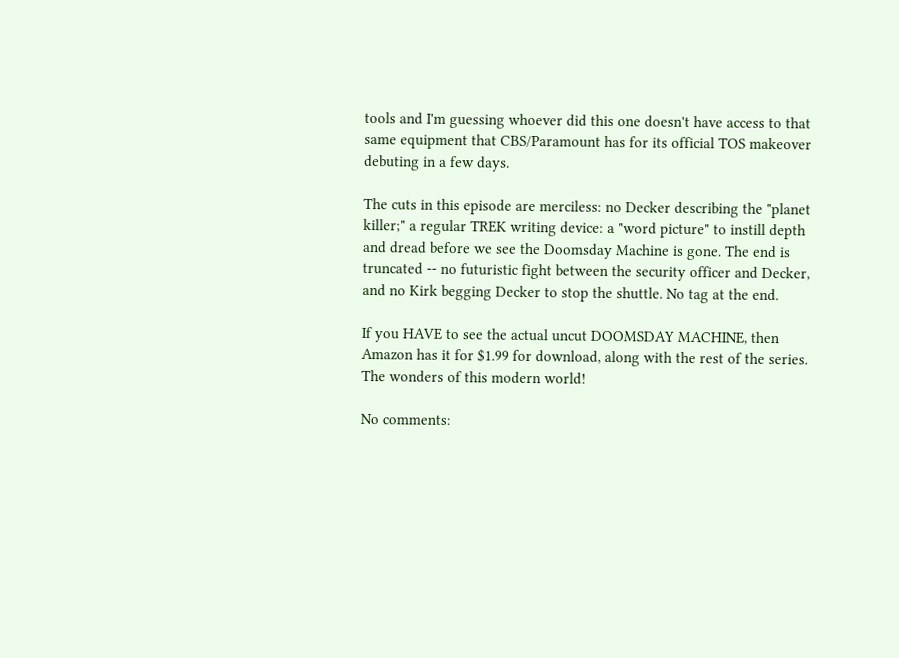tools and I'm guessing whoever did this one doesn't have access to that same equipment that CBS/Paramount has for its official TOS makeover debuting in a few days.

The cuts in this episode are merciless: no Decker describing the "planet killer;" a regular TREK writing device: a "word picture" to instill depth and dread before we see the Doomsday Machine is gone. The end is truncated -- no futuristic fight between the security officer and Decker, and no Kirk begging Decker to stop the shuttle. No tag at the end.

If you HAVE to see the actual uncut DOOMSDAY MACHINE, then Amazon has it for $1.99 for download, along with the rest of the series. The wonders of this modern world!

No comments: